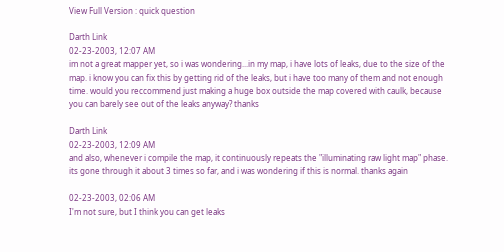View Full Version : quick question

Darth Link
02-23-2003, 12:07 AM
im not a great mapper yet, so i was wondering...in my map, i have lots of leaks, due to the size of the map. i know you can fix this by getting rid of the leaks, but i have too many of them and not enough time. would you reccommend just making a huge box outside the map covered with caulk, because you can barely see out of the leaks anyway? thanks

Darth Link
02-23-2003, 12:09 AM
and also, whenever i compile the map, it continuously repeats the "illuminating raw light map" phase. its gone through it about 3 times so far, and i was wondering if this is normal. thanks again

02-23-2003, 02:06 AM
I'm not sure, but I think you can get leaks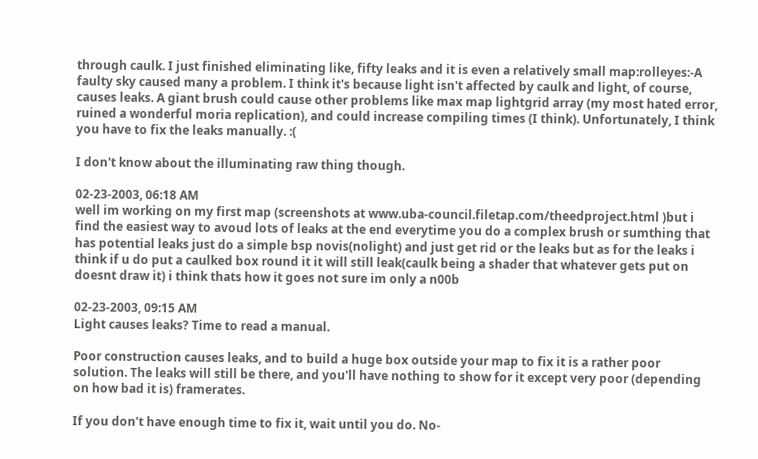through caulk. I just finished eliminating like, fifty leaks and it is even a relatively small map:rolleyes:-A faulty sky caused many a problem. I think it's because light isn't affected by caulk and light, of course, causes leaks. A giant brush could cause other problems like max map lightgrid array (my most hated error, ruined a wonderful moria replication), and could increase compiling times (I think). Unfortunately, I think you have to fix the leaks manually. :(

I don't know about the illuminating raw thing though.

02-23-2003, 06:18 AM
well im working on my first map (screenshots at www.uba-council.filetap.com/theedproject.html )but i find the easiest way to avoud lots of leaks at the end everytime you do a complex brush or sumthing that has potential leaks just do a simple bsp novis(nolight) and just get rid or the leaks but as for the leaks i think if u do put a caulked box round it it will still leak(caulk being a shader that whatever gets put on doesnt draw it) i think thats how it goes not sure im only a n00b

02-23-2003, 09:15 AM
Light causes leaks? Time to read a manual.

Poor construction causes leaks, and to build a huge box outside your map to fix it is a rather poor solution. The leaks will still be there, and you'll have nothing to show for it except very poor (depending on how bad it is) framerates.

If you don't have enough time to fix it, wait until you do. No-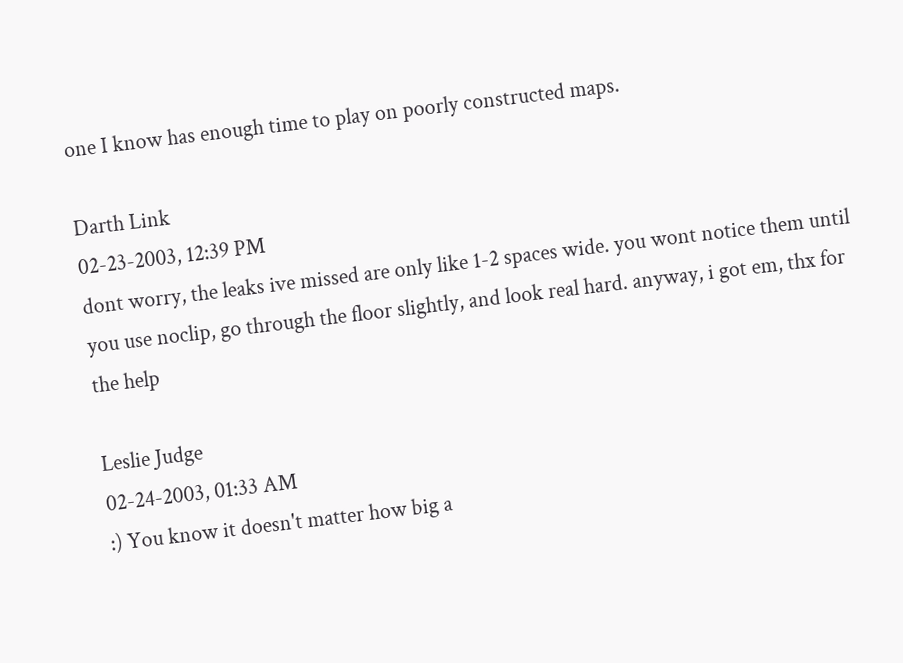one I know has enough time to play on poorly constructed maps.

Darth Link
02-23-2003, 12:39 PM
dont worry, the leaks ive missed are only like 1-2 spaces wide. you wont notice them until you use noclip, go through the floor slightly, and look real hard. anyway, i got em, thx for the help

Leslie Judge
02-24-2003, 01:33 AM
:) You know it doesn't matter how big a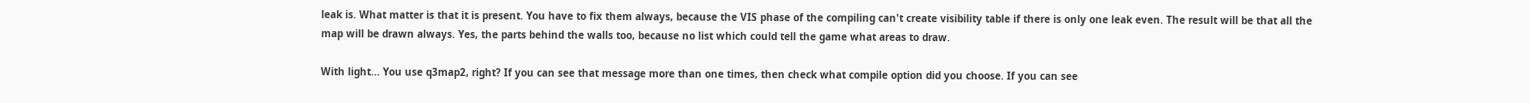leak is. What matter is that it is present. You have to fix them always, because the VIS phase of the compiling can't create visibility table if there is only one leak even. The result will be that all the map will be drawn always. Yes, the parts behind the walls too, because no list which could tell the game what areas to draw.

With light... You use q3map2, right? If you can see that message more than one times, then check what compile option did you choose. If you can see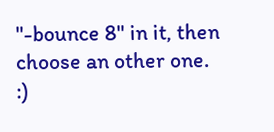"-bounce 8" in it, then choose an other one. :)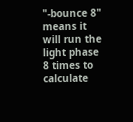"-bounce 8" means it will run the light phase 8 times to calculate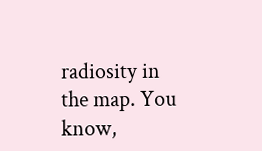radiosity in the map. You know,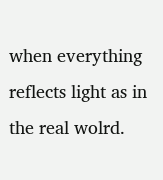when everything reflects light as in the real wolrd.